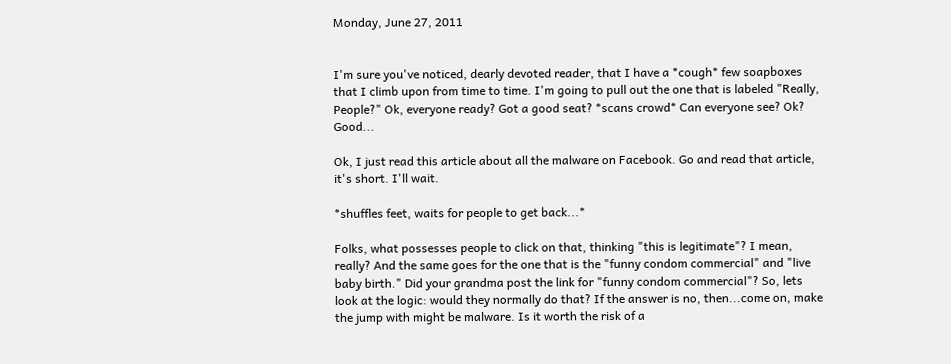Monday, June 27, 2011


I'm sure you've noticed, dearly devoted reader, that I have a *cough* few soapboxes that I climb upon from time to time. I'm going to pull out the one that is labeled "Really, People?" Ok, everyone ready? Got a good seat? *scans crowd* Can everyone see? Ok? Good...

Ok, I just read this article about all the malware on Facebook. Go and read that article, it's short. I'll wait.

*shuffles feet, waits for people to get back...*

Folks, what possesses people to click on that, thinking "this is legitimate"? I mean, really? And the same goes for the one that is the "funny condom commercial" and "live baby birth." Did your grandma post the link for "funny condom commercial"? So, lets look at the logic: would they normally do that? If the answer is no, then...come on, make the jump with might be malware. Is it worth the risk of a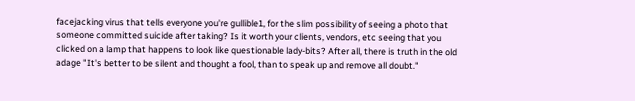facejacking virus that tells everyone you're gullible1, for the slim possibility of seeing a photo that someone committed suicide after taking? Is it worth your clients, vendors, etc seeing that you clicked on a lamp that happens to look like questionable lady-bits? After all, there is truth in the old adage "It's better to be silent and thought a fool, than to speak up and remove all doubt."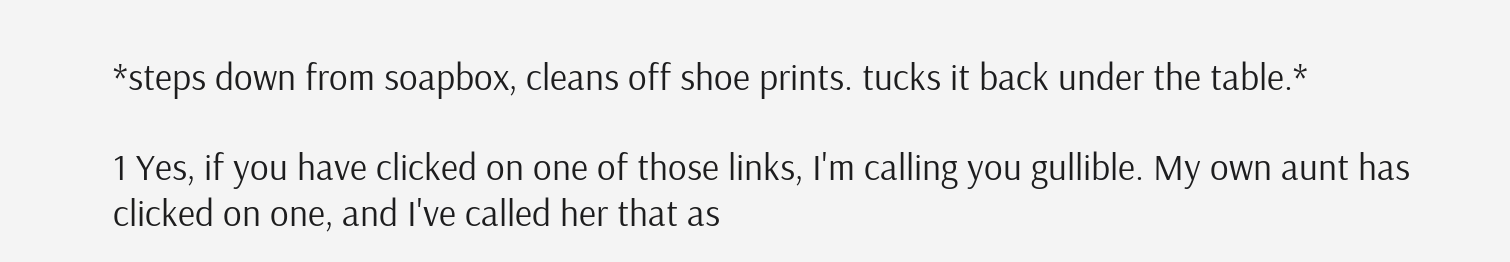*steps down from soapbox, cleans off shoe prints. tucks it back under the table.*

1 Yes, if you have clicked on one of those links, I'm calling you gullible. My own aunt has clicked on one, and I've called her that as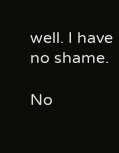well. I have no shame.

No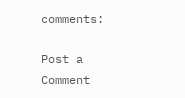comments:

Post a Comment